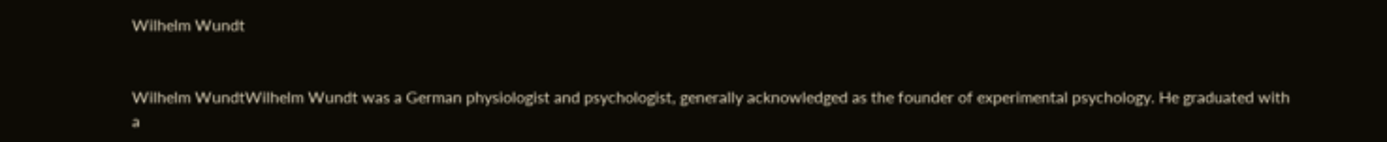Wilhelm Wundt


Wilhelm WundtWilhelm Wundt was a German physiologist and psychologist, generally acknowledged as the founder of experimental psychology. He graduated with a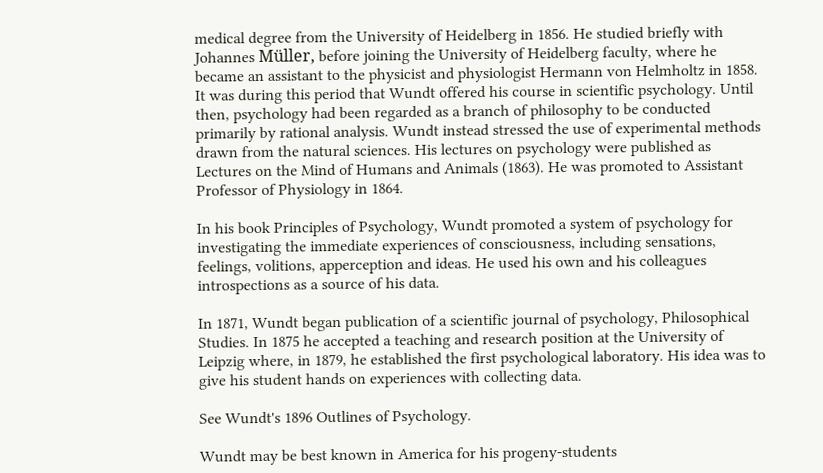medical degree from the University of Heidelberg in 1856. He studied briefly with Johannes Müller, before joining the University of Heidelberg faculty, where he became an assistant to the physicist and physiologist Hermann von Helmholtz in 1858. It was during this period that Wundt offered his course in scientific psychology. Until then, psychology had been regarded as a branch of philosophy to be conducted primarily by rational analysis. Wundt instead stressed the use of experimental methods drawn from the natural sciences. His lectures on psychology were published as Lectures on the Mind of Humans and Animals (1863). He was promoted to Assistant Professor of Physiology in 1864.

In his book Principles of Psychology, Wundt promoted a system of psychology for investigating the immediate experiences of consciousness, including sensations, feelings, volitions, apperception and ideas. He used his own and his colleagues introspections as a source of his data.

In 1871, Wundt began publication of a scientific journal of psychology, Philosophical Studies. In 1875 he accepted a teaching and research position at the University of Leipzig where, in 1879, he established the first psychological laboratory. His idea was to give his student hands on experiences with collecting data.

See Wundt's 1896 Outlines of Psychology.

Wundt may be best known in America for his progeny-students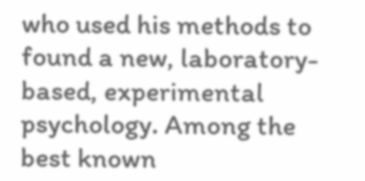who used his methods to found a new, laboratory-based, experimental psychology. Among the best known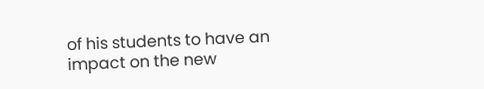of his students to have an impact on the new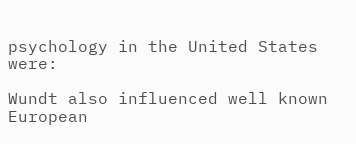psychology in the United States were:

Wundt also influenced well known European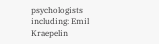psychologists including: Emil Kraepelin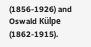(1856-1926) and Oswald Külpe (1862-1915).